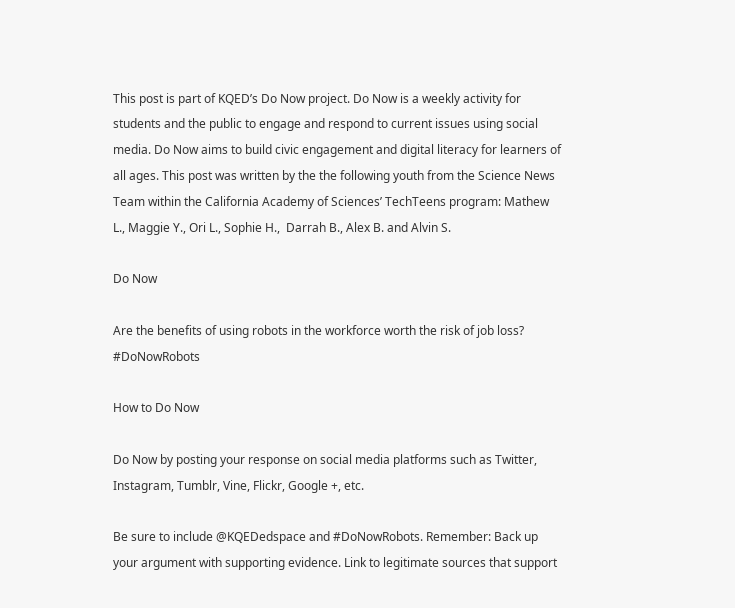This post is part of KQED’s Do Now project. Do Now is a weekly activity for students and the public to engage and respond to current issues using social media. Do Now aims to build civic engagement and digital literacy for learners of all ages. This post was written by the the following youth from the Science News Team within the California Academy of Sciences’ TechTeens program: Mathew L., Maggie Y., Ori L., Sophie H.,  Darrah B., Alex B. and Alvin S.

Do Now

Are the benefits of using robots in the workforce worth the risk of job loss? #DoNowRobots

How to Do Now

Do Now by posting your response on social media platforms such as Twitter, Instagram, Tumblr, Vine, Flickr, Google +, etc.

Be sure to include @KQEDedspace and #DoNowRobots. Remember: Back up your argument with supporting evidence. Link to legitimate sources that support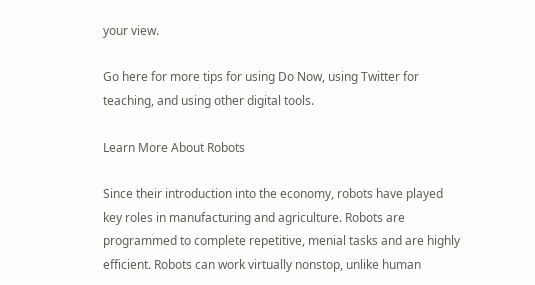your view.

Go here for more tips for using Do Now, using Twitter for teaching, and using other digital tools.

Learn More About Robots

Since their introduction into the economy, robots have played key roles in manufacturing and agriculture. Robots are programmed to complete repetitive, menial tasks and are highly efficient. Robots can work virtually nonstop, unlike human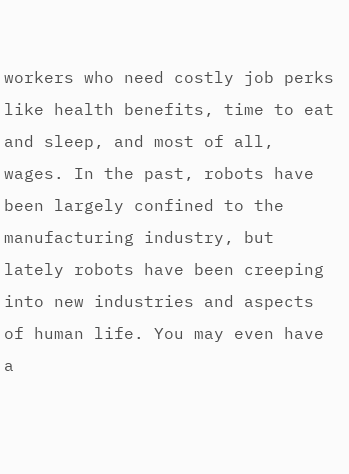workers who need costly job perks like health benefits, time to eat and sleep, and most of all, wages. In the past, robots have been largely confined to the manufacturing industry, but lately robots have been creeping into new industries and aspects of human life. You may even have a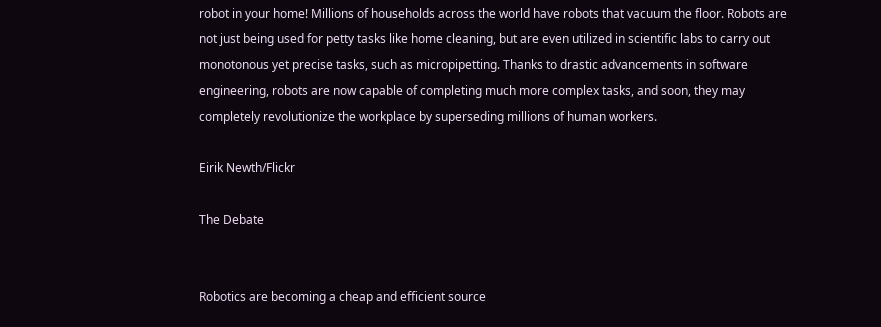robot in your home! Millions of households across the world have robots that vacuum the floor. Robots are not just being used for petty tasks like home cleaning, but are even utilized in scientific labs to carry out monotonous yet precise tasks, such as micropipetting. Thanks to drastic advancements in software engineering, robots are now capable of completing much more complex tasks, and soon, they may completely revolutionize the workplace by superseding millions of human workers.

Eirik Newth/Flickr

The Debate


Robotics are becoming a cheap and efficient source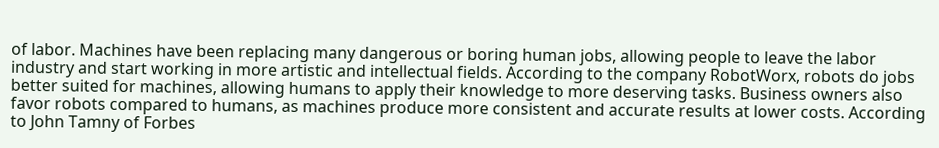of labor. Machines have been replacing many dangerous or boring human jobs, allowing people to leave the labor industry and start working in more artistic and intellectual fields. According to the company RobotWorx, robots do jobs better suited for machines, allowing humans to apply their knowledge to more deserving tasks. Business owners also favor robots compared to humans, as machines produce more consistent and accurate results at lower costs. According to John Tamny of Forbes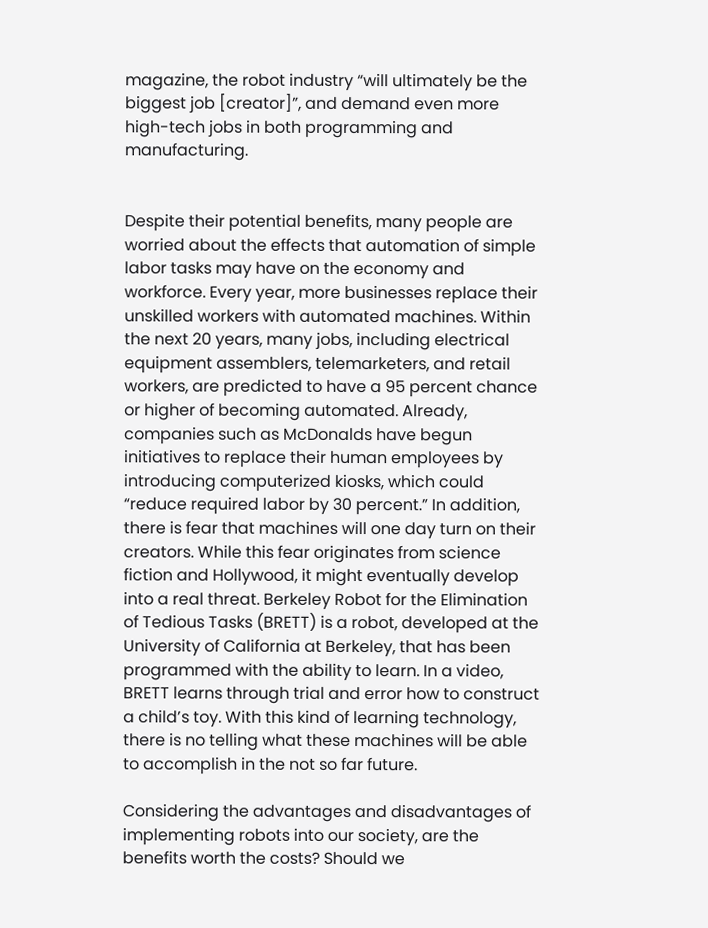magazine, the robot industry “will ultimately be the biggest job [creator]”, and demand even more high-tech jobs in both programming and manufacturing.


Despite their potential benefits, many people are worried about the effects that automation of simple labor tasks may have on the economy and workforce. Every year, more businesses replace their unskilled workers with automated machines. Within the next 20 years, many jobs, including electrical equipment assemblers, telemarketers, and retail workers, are predicted to have a 95 percent chance or higher of becoming automated. Already, companies such as McDonalds have begun initiatives to replace their human employees by introducing computerized kiosks, which could “reduce required labor by 30 percent.” In addition, there is fear that machines will one day turn on their creators. While this fear originates from science fiction and Hollywood, it might eventually develop into a real threat. Berkeley Robot for the Elimination of Tedious Tasks (BRETT) is a robot, developed at the University of California at Berkeley, that has been programmed with the ability to learn. In a video, BRETT learns through trial and error how to construct a child’s toy. With this kind of learning technology, there is no telling what these machines will be able to accomplish in the not so far future.

Considering the advantages and disadvantages of implementing robots into our society, are the benefits worth the costs? Should we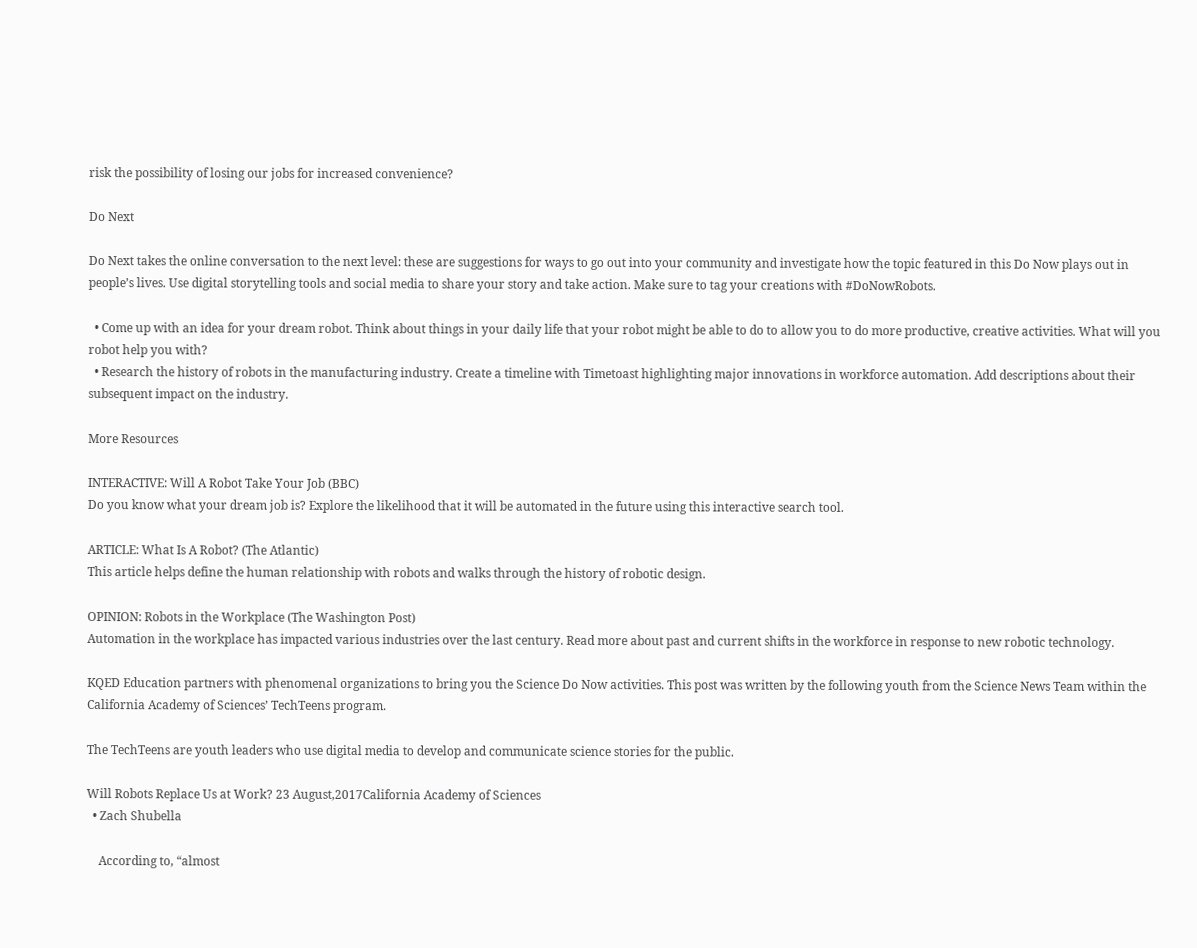risk the possibility of losing our jobs for increased convenience?

Do Next

Do Next takes the online conversation to the next level: these are suggestions for ways to go out into your community and investigate how the topic featured in this Do Now plays out in people’s lives. Use digital storytelling tools and social media to share your story and take action. Make sure to tag your creations with #DoNowRobots.

  • Come up with an idea for your dream robot. Think about things in your daily life that your robot might be able to do to allow you to do more productive, creative activities. What will you robot help you with?
  • Research the history of robots in the manufacturing industry. Create a timeline with Timetoast highlighting major innovations in workforce automation. Add descriptions about their subsequent impact on the industry.

More Resources

INTERACTIVE: Will A Robot Take Your Job (BBC)
Do you know what your dream job is? Explore the likelihood that it will be automated in the future using this interactive search tool.

ARTICLE: What Is A Robot? (The Atlantic)
This article helps define the human relationship with robots and walks through the history of robotic design.

OPINION: Robots in the Workplace (The Washington Post)
Automation in the workplace has impacted various industries over the last century. Read more about past and current shifts in the workforce in response to new robotic technology.

KQED Education partners with phenomenal organizations to bring you the Science Do Now activities. This post was written by the following youth from the Science News Team within the California Academy of Sciences’ TechTeens program.

The TechTeens are youth leaders who use digital media to develop and communicate science stories for the public.

Will Robots Replace Us at Work? 23 August,2017California Academy of Sciences
  • Zach Shubella

    According to, “almost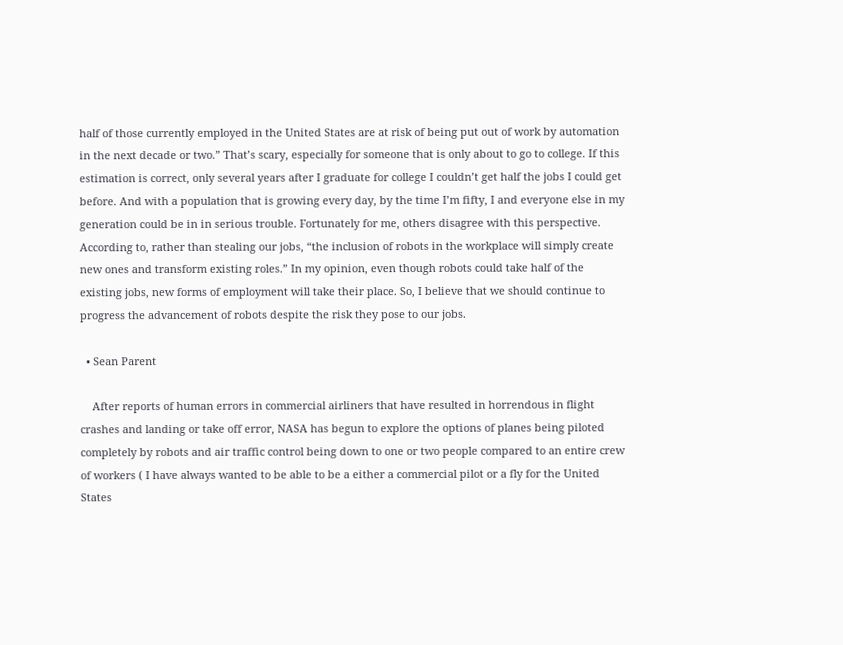half of those currently employed in the United States are at risk of being put out of work by automation in the next decade or two.” That’s scary, especially for someone that is only about to go to college. If this estimation is correct, only several years after I graduate for college I couldn’t get half the jobs I could get before. And with a population that is growing every day, by the time I’m fifty, I and everyone else in my generation could be in in serious trouble. Fortunately for me, others disagree with this perspective. According to, rather than stealing our jobs, “the inclusion of robots in the workplace will simply create new ones and transform existing roles.” In my opinion, even though robots could take half of the existing jobs, new forms of employment will take their place. So, I believe that we should continue to progress the advancement of robots despite the risk they pose to our jobs.

  • Sean Parent

    After reports of human errors in commercial airliners that have resulted in horrendous in flight crashes and landing or take off error, NASA has begun to explore the options of planes being piloted completely by robots and air traffic control being down to one or two people compared to an entire crew of workers ( I have always wanted to be able to be a either a commercial pilot or a fly for the United States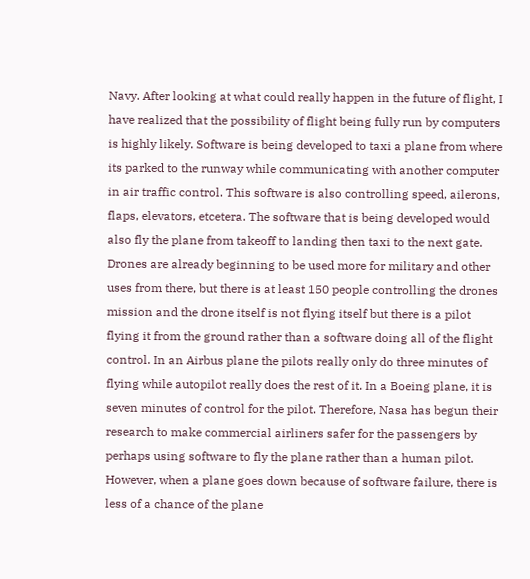Navy. After looking at what could really happen in the future of flight, I have realized that the possibility of flight being fully run by computers is highly likely. Software is being developed to taxi a plane from where its parked to the runway while communicating with another computer in air traffic control. This software is also controlling speed, ailerons, flaps, elevators, etcetera. The software that is being developed would also fly the plane from takeoff to landing then taxi to the next gate. Drones are already beginning to be used more for military and other uses from there, but there is at least 150 people controlling the drones mission and the drone itself is not flying itself but there is a pilot flying it from the ground rather than a software doing all of the flight control. In an Airbus plane the pilots really only do three minutes of flying while autopilot really does the rest of it. In a Boeing plane, it is seven minutes of control for the pilot. Therefore, Nasa has begun their research to make commercial airliners safer for the passengers by perhaps using software to fly the plane rather than a human pilot. However, when a plane goes down because of software failure, there is less of a chance of the plane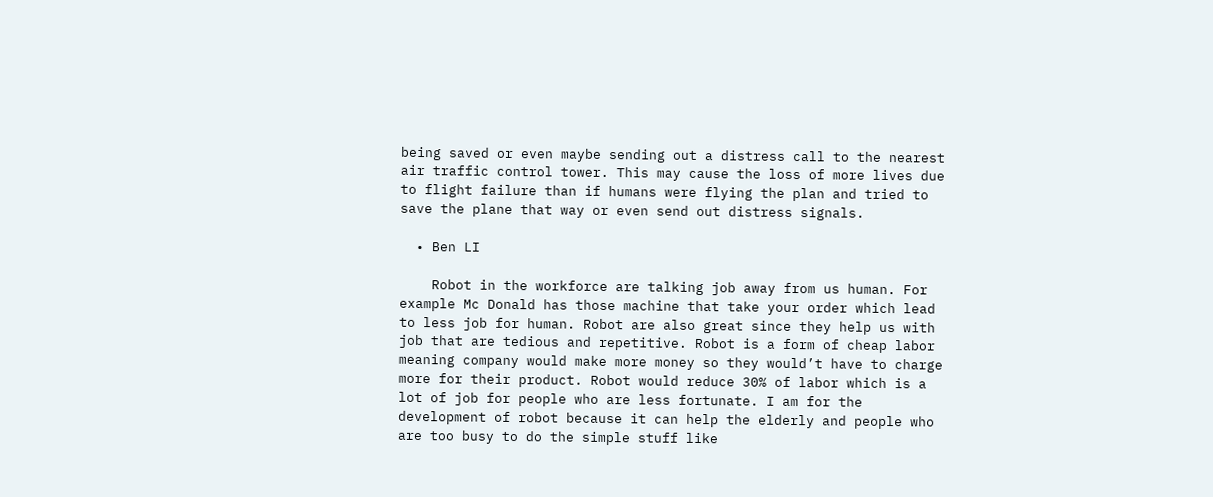being saved or even maybe sending out a distress call to the nearest air traffic control tower. This may cause the loss of more lives due to flight failure than if humans were flying the plan and tried to save the plane that way or even send out distress signals.

  • Ben LI

    Robot in the workforce are talking job away from us human. For example Mc Donald has those machine that take your order which lead to less job for human. Robot are also great since they help us with job that are tedious and repetitive. Robot is a form of cheap labor meaning company would make more money so they would’t have to charge more for their product. Robot would reduce 30% of labor which is a lot of job for people who are less fortunate. I am for the development of robot because it can help the elderly and people who are too busy to do the simple stuff like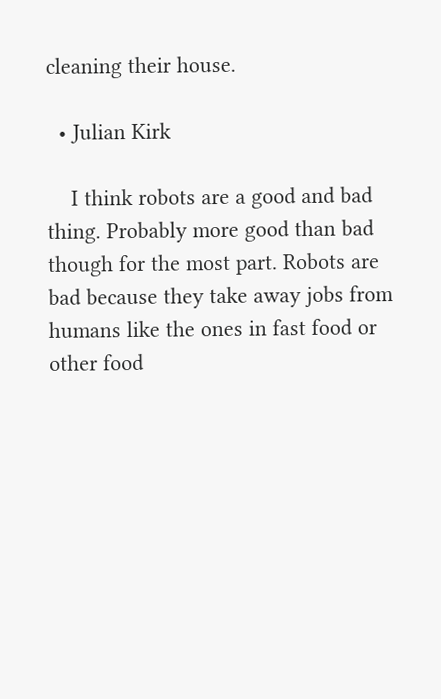cleaning their house.

  • Julian Kirk

    I think robots are a good and bad thing. Probably more good than bad though for the most part. Robots are bad because they take away jobs from humans like the ones in fast food or other food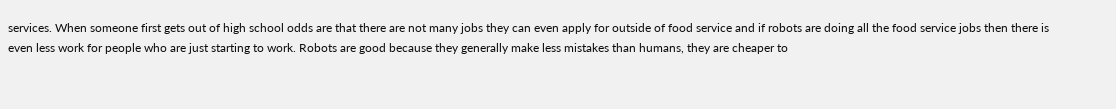services. When someone first gets out of high school odds are that there are not many jobs they can even apply for outside of food service and if robots are doing all the food service jobs then there is even less work for people who are just starting to work. Robots are good because they generally make less mistakes than humans, they are cheaper to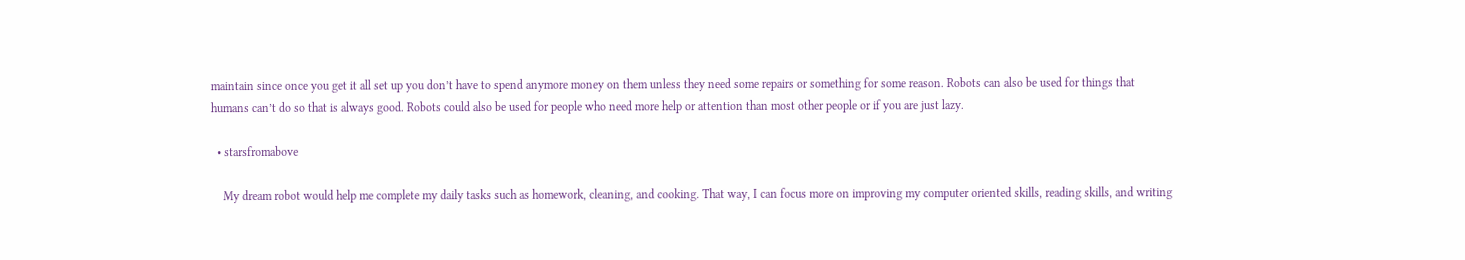maintain since once you get it all set up you don’t have to spend anymore money on them unless they need some repairs or something for some reason. Robots can also be used for things that humans can’t do so that is always good. Robots could also be used for people who need more help or attention than most other people or if you are just lazy.

  • starsfromabove

    My dream robot would help me complete my daily tasks such as homework, cleaning, and cooking. That way, I can focus more on improving my computer oriented skills, reading skills, and writing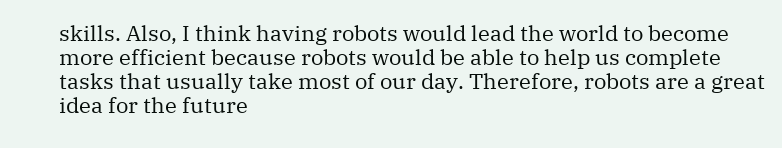skills. Also, I think having robots would lead the world to become more efficient because robots would be able to help us complete tasks that usually take most of our day. Therefore, robots are a great idea for the future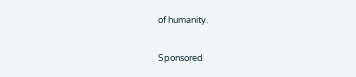of humanity.

Sponsored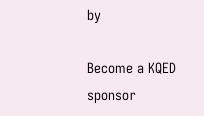by

Become a KQED sponsor